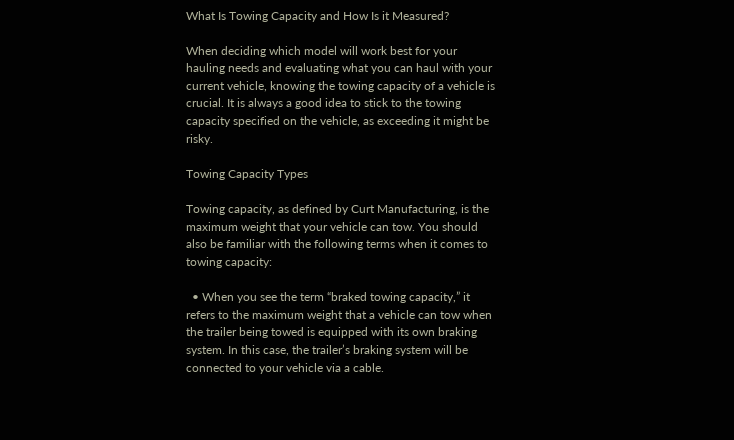What Is Towing Capacity and How Is it Measured?

When deciding which model will work best for your hauling needs and evaluating what you can haul with your current vehicle, knowing the towing capacity of a vehicle is crucial. It is always a good idea to stick to the towing capacity specified on the vehicle, as exceeding it might be risky.

Towing Capacity Types

Towing capacity, as defined by Curt Manufacturing, is the maximum weight that your vehicle can tow. You should also be familiar with the following terms when it comes to towing capacity:

  • When you see the term “braked towing capacity,” it refers to the maximum weight that a vehicle can tow when the trailer being towed is equipped with its own braking system. In this case, the trailer’s braking system will be connected to your vehicle via a cable.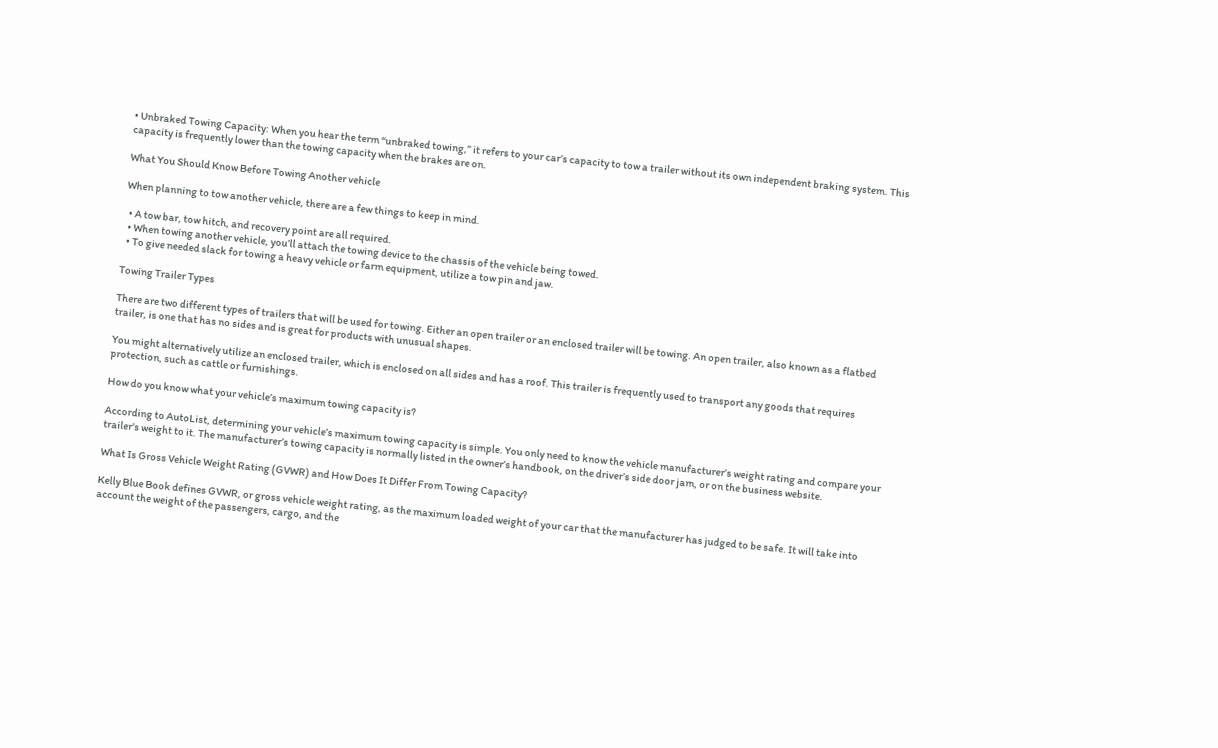• Unbraked Towing Capacity: When you hear the term “unbraked towing,” it refers to your car’s capacity to tow a trailer without its own independent braking system. This capacity is frequently lower than the towing capacity when the brakes are on.

What You Should Know Before Towing Another vehicle

When planning to tow another vehicle, there are a few things to keep in mind.

  • A tow bar, tow hitch, and recovery point are all required.
  • When towing another vehicle, you’ll attach the towing device to the chassis of the vehicle being towed.
  • To give needed slack for towing a heavy vehicle or farm equipment, utilize a tow pin and jaw.

Towing Trailer Types

There are two different types of trailers that will be used for towing. Either an open trailer or an enclosed trailer will be towing. An open trailer, also known as a flatbed trailer, is one that has no sides and is great for products with unusual shapes.

You might alternatively utilize an enclosed trailer, which is enclosed on all sides and has a roof. This trailer is frequently used to transport any goods that requires protection, such as cattle or furnishings.

How do you know what your vehicle’s maximum towing capacity is?

According to AutoList, determining your vehicle’s maximum towing capacity is simple. You only need to know the vehicle manufacturer’s weight rating and compare your trailer’s weight to it. The manufacturer’s towing capacity is normally listed in the owner’s handbook, on the driver’s side door jam, or on the business website.

What Is Gross Vehicle Weight Rating (GVWR) and How Does It Differ From Towing Capacity?

Kelly Blue Book defines GVWR, or gross vehicle weight rating, as the maximum loaded weight of your car that the manufacturer has judged to be safe. It will take into account the weight of the passengers, cargo, and the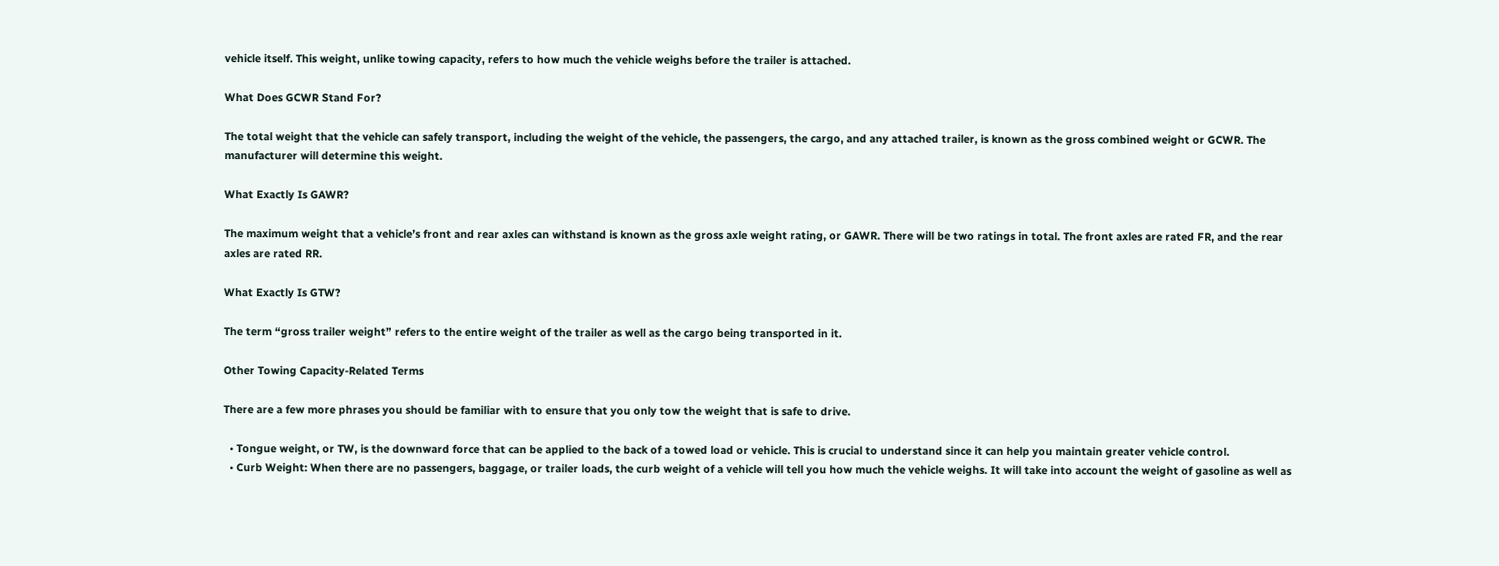vehicle itself. This weight, unlike towing capacity, refers to how much the vehicle weighs before the trailer is attached.

What Does GCWR Stand For?

The total weight that the vehicle can safely transport, including the weight of the vehicle, the passengers, the cargo, and any attached trailer, is known as the gross combined weight or GCWR. The manufacturer will determine this weight.

What Exactly Is GAWR?

The maximum weight that a vehicle’s front and rear axles can withstand is known as the gross axle weight rating, or GAWR. There will be two ratings in total. The front axles are rated FR, and the rear axles are rated RR.

What Exactly Is GTW?

The term “gross trailer weight” refers to the entire weight of the trailer as well as the cargo being transported in it.

Other Towing Capacity-Related Terms

There are a few more phrases you should be familiar with to ensure that you only tow the weight that is safe to drive.

  • Tongue weight, or TW, is the downward force that can be applied to the back of a towed load or vehicle. This is crucial to understand since it can help you maintain greater vehicle control.
  • Curb Weight: When there are no passengers, baggage, or trailer loads, the curb weight of a vehicle will tell you how much the vehicle weighs. It will take into account the weight of gasoline as well as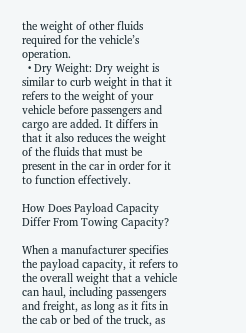the weight of other fluids required for the vehicle’s operation.
  • Dry Weight: Dry weight is similar to curb weight in that it refers to the weight of your vehicle before passengers and cargo are added. It differs in that it also reduces the weight of the fluids that must be present in the car in order for it to function effectively.

How Does Payload Capacity Differ From Towing Capacity?

When a manufacturer specifies the payload capacity, it refers to the overall weight that a vehicle can haul, including passengers and freight, as long as it fits in the cab or bed of the truck, as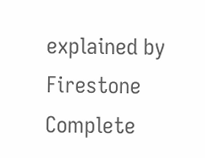explained by Firestone Complete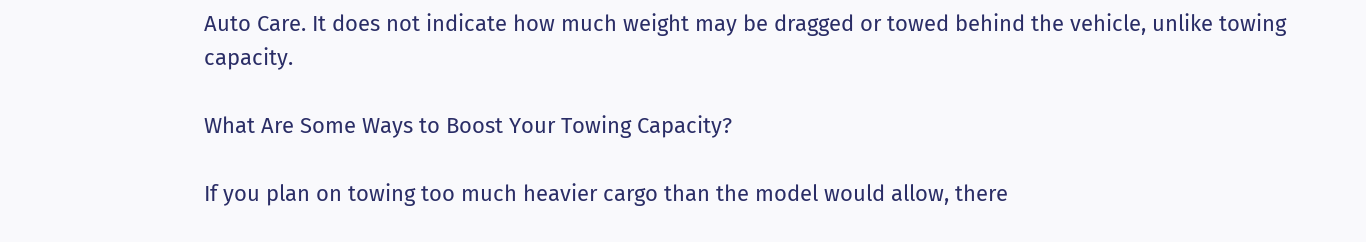Auto Care. It does not indicate how much weight may be dragged or towed behind the vehicle, unlike towing capacity.

What Are Some Ways to Boost Your Towing Capacity?

If you plan on towing too much heavier cargo than the model would allow, there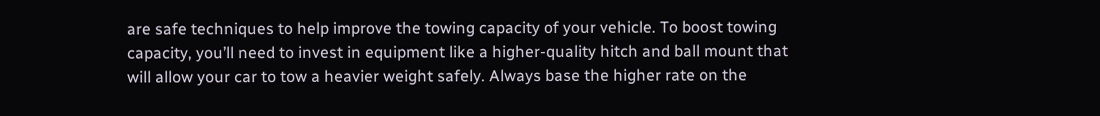are safe techniques to help improve the towing capacity of your vehicle. To boost towing capacity, you’ll need to invest in equipment like a higher-quality hitch and ball mount that will allow your car to tow a heavier weight safely. Always base the higher rate on the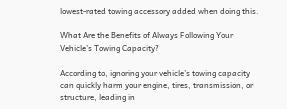lowest-rated towing accessory added when doing this.

What Are the Benefits of Always Following Your Vehicle’s Towing Capacity?

According to, ignoring your vehicle’s towing capacity can quickly harm your engine, tires, transmission, or structure, leading in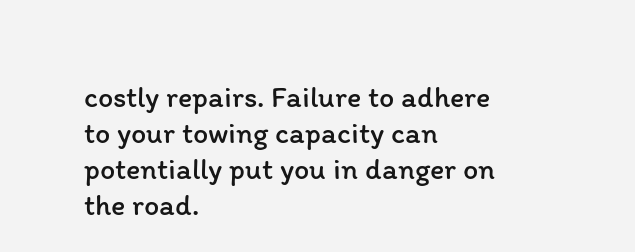costly repairs. Failure to adhere to your towing capacity can potentially put you in danger on the road.